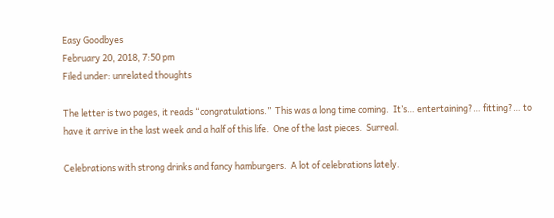Easy Goodbyes
February 20, 2018, 7:50 pm
Filed under: unrelated thoughts

The letter is two pages, it reads “congratulations.”  This was a long time coming.  It’s… entertaining?… fitting?… to have it arrive in the last week and a half of this life.  One of the last pieces.  Surreal.

Celebrations with strong drinks and fancy hamburgers.  A lot of celebrations lately.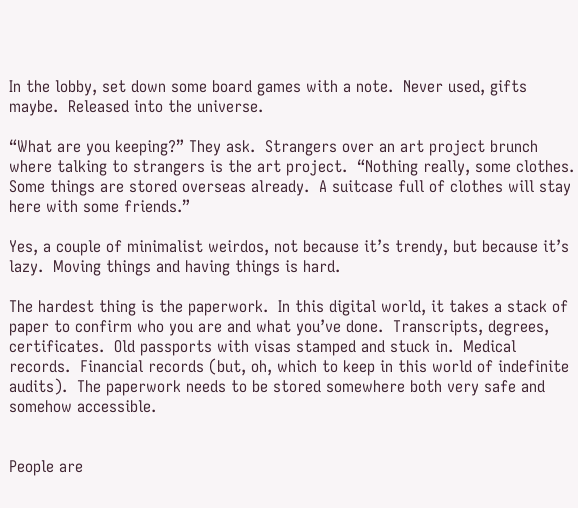In the lobby, set down some board games with a note.  Never used, gifts maybe.  Released into the universe.

“What are you keeping?” They ask.  Strangers over an art project brunch where talking to strangers is the art project.  “Nothing really, some clothes.  Some things are stored overseas already.  A suitcase full of clothes will stay here with some friends.”

Yes, a couple of minimalist weirdos, not because it’s trendy, but because it’s lazy.  Moving things and having things is hard.

The hardest thing is the paperwork.  In this digital world, it takes a stack of paper to confirm who you are and what you’ve done.  Transcripts, degrees, certificates.  Old passports with visas stamped and stuck in.  Medical records.  Financial records (but, oh, which to keep in this world of indefinite audits).  The paperwork needs to be stored somewhere both very safe and somehow accessible.


People are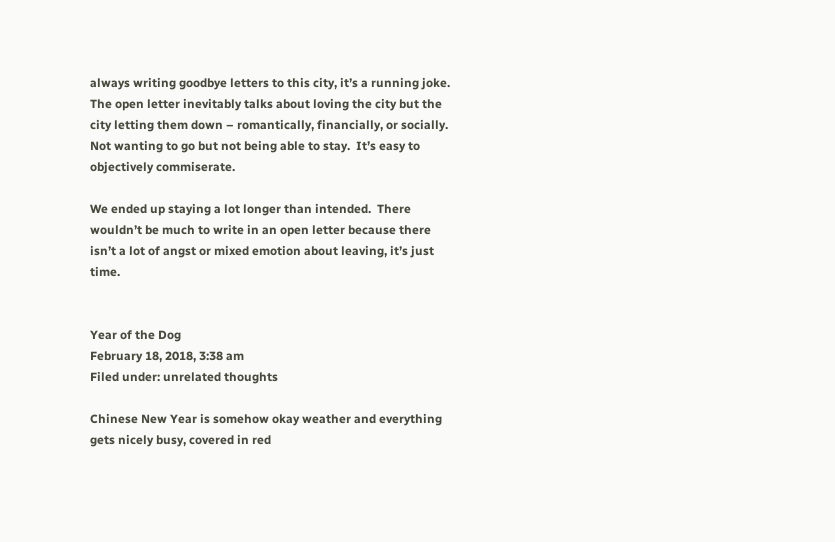always writing goodbye letters to this city, it’s a running joke.  The open letter inevitably talks about loving the city but the city letting them down – romantically, financially, or socially.  Not wanting to go but not being able to stay.  It’s easy to objectively commiserate.

We ended up staying a lot longer than intended.  There wouldn’t be much to write in an open letter because there isn’t a lot of angst or mixed emotion about leaving, it’s just time.


Year of the Dog
February 18, 2018, 3:38 am
Filed under: unrelated thoughts

Chinese New Year is somehow okay weather and everything gets nicely busy, covered in red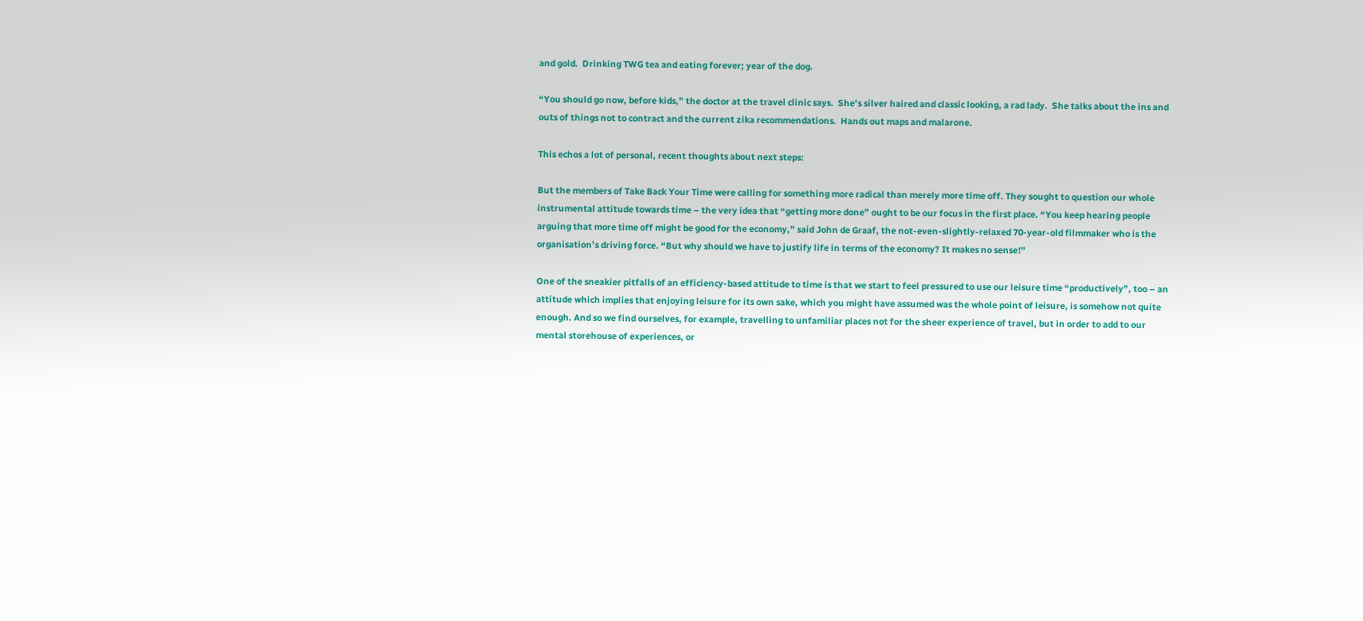and gold.  Drinking TWG tea and eating forever; year of the dog.

“You should go now, before kids,” the doctor at the travel clinic says.  She’s silver haired and classic looking, a rad lady.  She talks about the ins and outs of things not to contract and the current zika recommendations.  Hands out maps and malarone.

This echos a lot of personal, recent thoughts about next steps:

But the members of Take Back Your Time were calling for something more radical than merely more time off. They sought to question our whole instrumental attitude towards time – the very idea that “getting more done” ought to be our focus in the first place. “You keep hearing people arguing that more time off might be good for the economy,” said John de Graaf, the not-even-slightly-relaxed 70-year-old filmmaker who is the organisation’s driving force. “But why should we have to justify life in terms of the economy? It makes no sense!”

One of the sneakier pitfalls of an efficiency-based attitude to time is that we start to feel pressured to use our leisure time “productively”, too – an attitude which implies that enjoying leisure for its own sake, which you might have assumed was the whole point of leisure, is somehow not quite enough. And so we find ourselves, for example, travelling to unfamiliar places not for the sheer experience of travel, but in order to add to our mental storehouse of experiences, or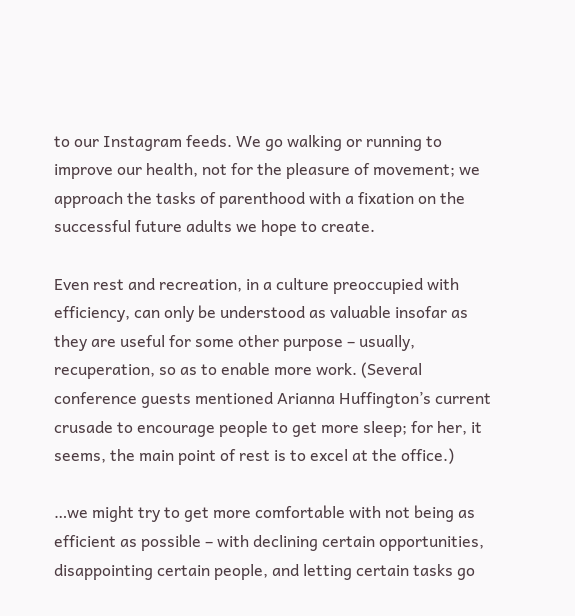to our Instagram feeds. We go walking or running to improve our health, not for the pleasure of movement; we approach the tasks of parenthood with a fixation on the successful future adults we hope to create.

Even rest and recreation, in a culture preoccupied with efficiency, can only be understood as valuable insofar as they are useful for some other purpose – usually, recuperation, so as to enable more work. (Several conference guests mentioned Arianna Huffington’s current crusade to encourage people to get more sleep; for her, it seems, the main point of rest is to excel at the office.)

…we might try to get more comfortable with not being as efficient as possible – with declining certain opportunities, disappointing certain people, and letting certain tasks go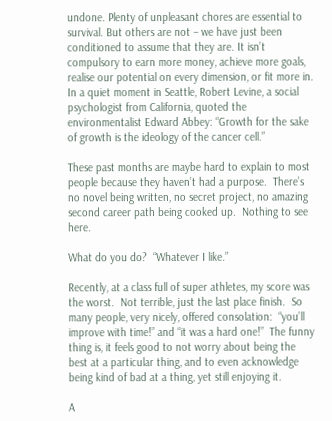undone. Plenty of unpleasant chores are essential to survival. But others are not – we have just been conditioned to assume that they are. It isn’t compulsory to earn more money, achieve more goals, realise our potential on every dimension, or fit more in. In a quiet moment in Seattle, Robert Levine, a social psychologist from California, quoted the environmentalist Edward Abbey: “Growth for the sake of growth is the ideology of the cancer cell.”

These past months are maybe hard to explain to most people because they haven’t had a purpose.  There’s no novel being written, no secret project, no amazing second career path being cooked up.  Nothing to see here.

What do you do?  “Whatever I like.”

Recently, at a class full of super athletes, my score was the worst.  Not terrible, just the last place finish.  So many people, very nicely, offered consolation:  “you’ll improve with time!” and “it was a hard one!”  The funny thing is, it feels good to not worry about being the best at a particular thing, and to even acknowledge being kind of bad at a thing, yet still enjoying it.

A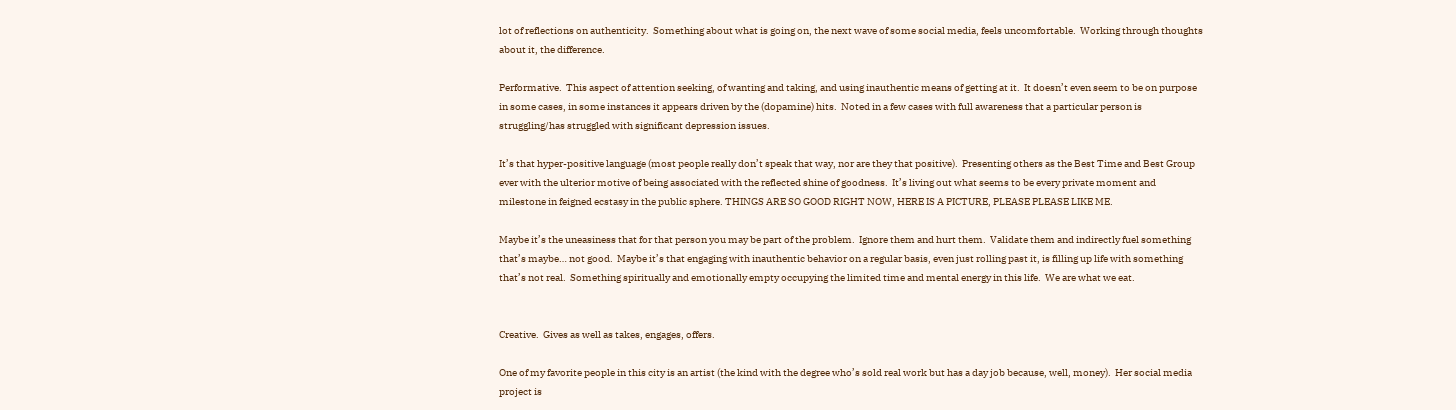lot of reflections on authenticity.  Something about what is going on, the next wave of some social media, feels uncomfortable.  Working through thoughts about it, the difference.

Performative.  This aspect of attention seeking, of wanting and taking, and using inauthentic means of getting at it.  It doesn’t even seem to be on purpose in some cases, in some instances it appears driven by the (dopamine) hits.  Noted in a few cases with full awareness that a particular person is struggling/has struggled with significant depression issues.

It’s that hyper-positive language (most people really don’t speak that way, nor are they that positive).  Presenting others as the Best Time and Best Group ever with the ulterior motive of being associated with the reflected shine of goodness.  It’s living out what seems to be every private moment and milestone in feigned ecstasy in the public sphere. THINGS ARE SO GOOD RIGHT NOW, HERE IS A PICTURE, PLEASE PLEASE LIKE ME.

Maybe it’s the uneasiness that for that person you may be part of the problem.  Ignore them and hurt them.  Validate them and indirectly fuel something that’s maybe… not good.  Maybe it’s that engaging with inauthentic behavior on a regular basis, even just rolling past it, is filling up life with something that’s not real.  Something spiritually and emotionally empty occupying the limited time and mental energy in this life.  We are what we eat.


Creative.  Gives as well as takes, engages, offers.

One of my favorite people in this city is an artist (the kind with the degree who’s sold real work but has a day job because, well, money).  Her social media project is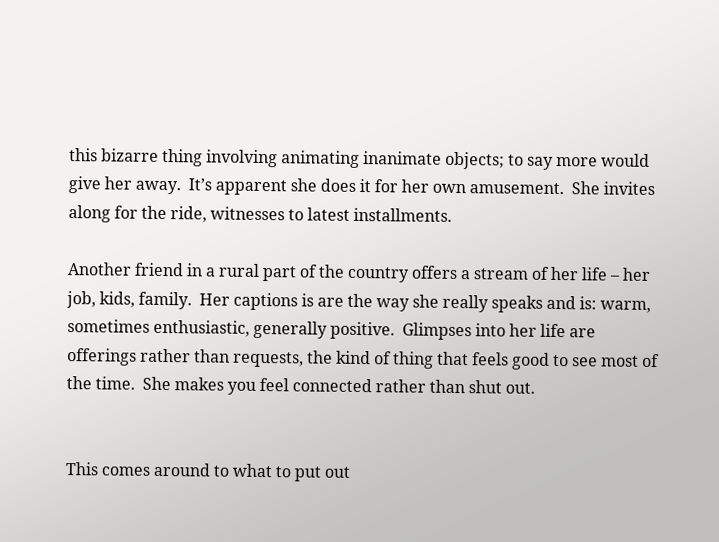this bizarre thing involving animating inanimate objects; to say more would give her away.  It’s apparent she does it for her own amusement.  She invites along for the ride, witnesses to latest installments.

Another friend in a rural part of the country offers a stream of her life – her job, kids, family.  Her captions is are the way she really speaks and is: warm, sometimes enthusiastic, generally positive.  Glimpses into her life are offerings rather than requests, the kind of thing that feels good to see most of the time.  She makes you feel connected rather than shut out.


This comes around to what to put out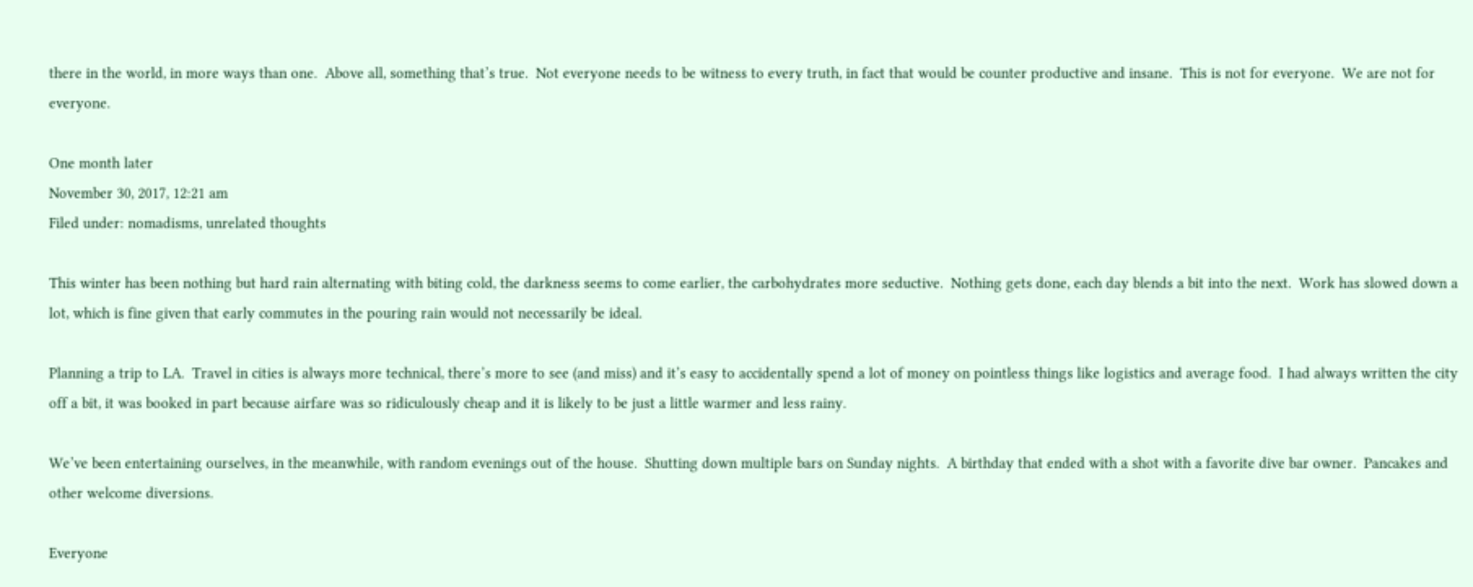there in the world, in more ways than one.  Above all, something that’s true.  Not everyone needs to be witness to every truth, in fact that would be counter productive and insane.  This is not for everyone.  We are not for everyone.

One month later
November 30, 2017, 12:21 am
Filed under: nomadisms, unrelated thoughts

This winter has been nothing but hard rain alternating with biting cold, the darkness seems to come earlier, the carbohydrates more seductive.  Nothing gets done, each day blends a bit into the next.  Work has slowed down a lot, which is fine given that early commutes in the pouring rain would not necessarily be ideal.

Planning a trip to LA.  Travel in cities is always more technical, there’s more to see (and miss) and it’s easy to accidentally spend a lot of money on pointless things like logistics and average food.  I had always written the city off a bit, it was booked in part because airfare was so ridiculously cheap and it is likely to be just a little warmer and less rainy.

We’ve been entertaining ourselves, in the meanwhile, with random evenings out of the house.  Shutting down multiple bars on Sunday nights.  A birthday that ended with a shot with a favorite dive bar owner.  Pancakes and other welcome diversions.

Everyone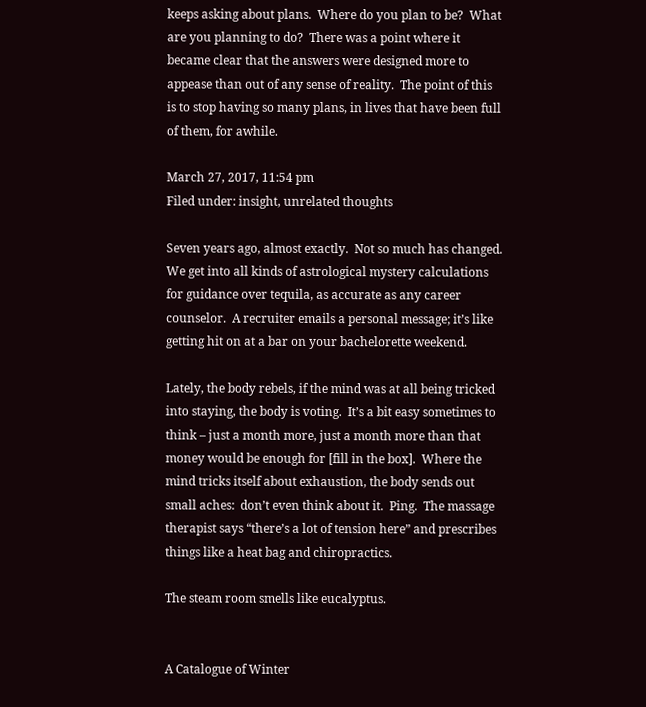keeps asking about plans.  Where do you plan to be?  What are you planning to do?  There was a point where it became clear that the answers were designed more to appease than out of any sense of reality.  The point of this is to stop having so many plans, in lives that have been full of them, for awhile.

March 27, 2017, 11:54 pm
Filed under: insight, unrelated thoughts

Seven years ago, almost exactly.  Not so much has changed.  We get into all kinds of astrological mystery calculations for guidance over tequila, as accurate as any career counselor.  A recruiter emails a personal message; it’s like getting hit on at a bar on your bachelorette weekend.

Lately, the body rebels, if the mind was at all being tricked into staying, the body is voting.  It’s a bit easy sometimes to think – just a month more, just a month more than that money would be enough for [fill in the box].  Where the mind tricks itself about exhaustion, the body sends out small aches:  don’t even think about it.  Ping.  The massage therapist says “there’s a lot of tension here” and prescribes things like a heat bag and chiropractics.

The steam room smells like eucalyptus.


A Catalogue of Winter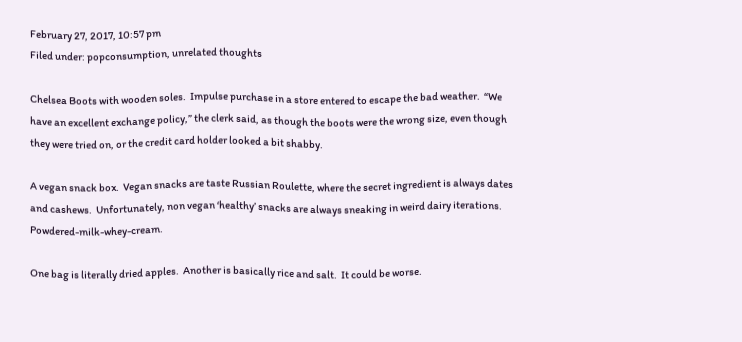February 27, 2017, 10:57 pm
Filed under: popconsumption, unrelated thoughts

Chelsea Boots with wooden soles.  Impulse purchase in a store entered to escape the bad weather.  “We have an excellent exchange policy,” the clerk said, as though the boots were the wrong size, even though they were tried on, or the credit card holder looked a bit shabby.

A vegan snack box.  Vegan snacks are taste Russian Roulette, where the secret ingredient is always dates and cashews.  Unfortunately, non vegan ‘healthy’ snacks are always sneaking in weird dairy iterations.  Powdered-milk-whey-cream.

One bag is literally dried apples.  Another is basically rice and salt.  It could be worse.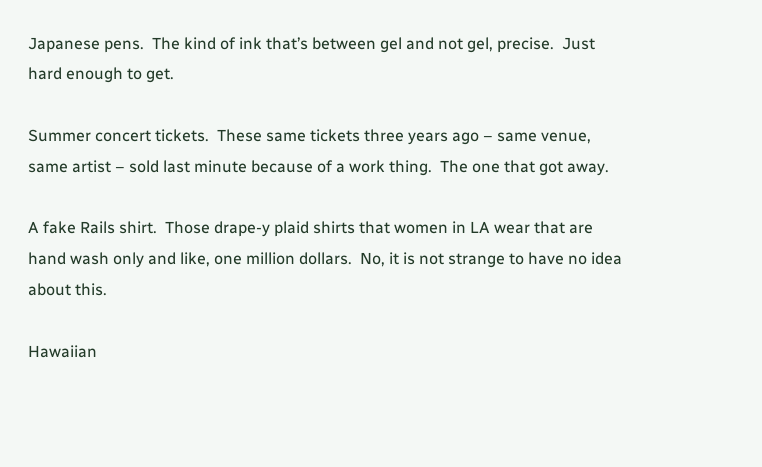Japanese pens.  The kind of ink that’s between gel and not gel, precise.  Just hard enough to get.

Summer concert tickets.  These same tickets three years ago – same venue, same artist – sold last minute because of a work thing.  The one that got away.

A fake Rails shirt.  Those drape-y plaid shirts that women in LA wear that are hand wash only and like, one million dollars.  No, it is not strange to have no idea about this.

Hawaiian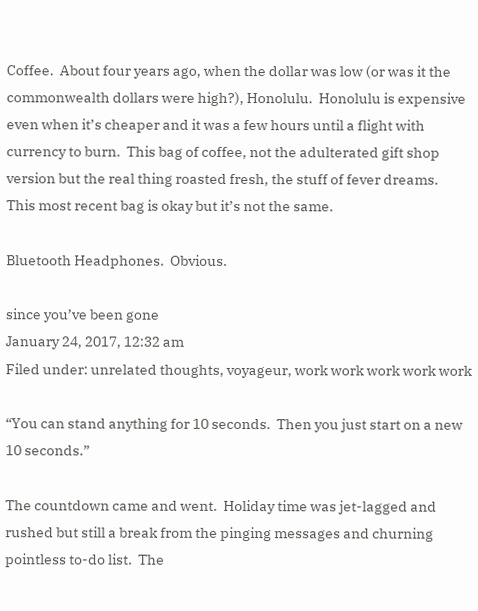Coffee.  About four years ago, when the dollar was low (or was it the commonwealth dollars were high?), Honolulu.  Honolulu is expensive even when it’s cheaper and it was a few hours until a flight with currency to burn.  This bag of coffee, not the adulterated gift shop version but the real thing roasted fresh, the stuff of fever dreams.  This most recent bag is okay but it’s not the same.

Bluetooth Headphones.  Obvious.

since you’ve been gone
January 24, 2017, 12:32 am
Filed under: unrelated thoughts, voyageur, work work work work work

“You can stand anything for 10 seconds.  Then you just start on a new 10 seconds.”

The countdown came and went.  Holiday time was jet-lagged and rushed but still a break from the pinging messages and churning pointless to-do list.  The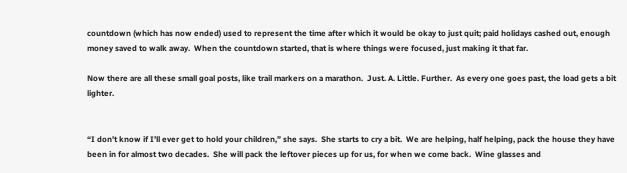countdown (which has now ended) used to represent the time after which it would be okay to just quit; paid holidays cashed out, enough money saved to walk away.  When the countdown started, that is where things were focused, just making it that far.

Now there are all these small goal posts, like trail markers on a marathon.  Just. A. Little. Further.  As every one goes past, the load gets a bit lighter.


“I don’t know if I’ll ever get to hold your children,” she says.  She starts to cry a bit.  We are helping, half helping, pack the house they have been in for almost two decades.  She will pack the leftover pieces up for us, for when we come back.  Wine glasses and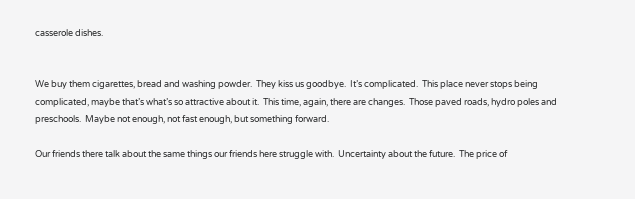casserole dishes.


We buy them cigarettes, bread and washing powder.  They kiss us goodbye.  It’s complicated.  This place never stops being complicated, maybe that’s what’s so attractive about it.  This time, again, there are changes.  Those paved roads, hydro poles and preschools.  Maybe not enough, not fast enough, but something forward.

Our friends there talk about the same things our friends here struggle with.  Uncertainty about the future.  The price of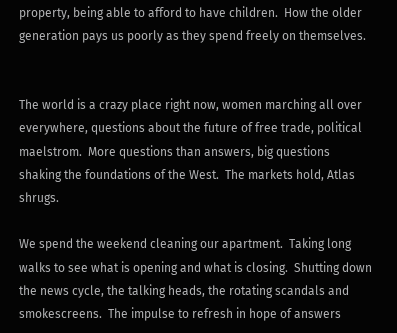property, being able to afford to have children.  How the older generation pays us poorly as they spend freely on themselves.


The world is a crazy place right now, women marching all over everywhere, questions about the future of free trade, political maelstrom.  More questions than answers, big questions shaking the foundations of the West.  The markets hold, Atlas shrugs.

We spend the weekend cleaning our apartment.  Taking long walks to see what is opening and what is closing.  Shutting down the news cycle, the talking heads, the rotating scandals and smokescreens.  The impulse to refresh in hope of answers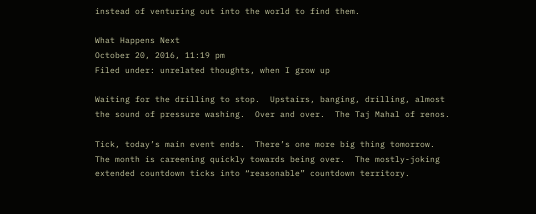instead of venturing out into the world to find them.

What Happens Next
October 20, 2016, 11:19 pm
Filed under: unrelated thoughts, when I grow up

Waiting for the drilling to stop.  Upstairs, banging, drilling, almost the sound of pressure washing.  Over and over.  The Taj Mahal of renos.

Tick, today’s main event ends.  There’s one more big thing tomorrow.  The month is careening quickly towards being over.  The mostly-joking extended countdown ticks into “reasonable” countdown territory.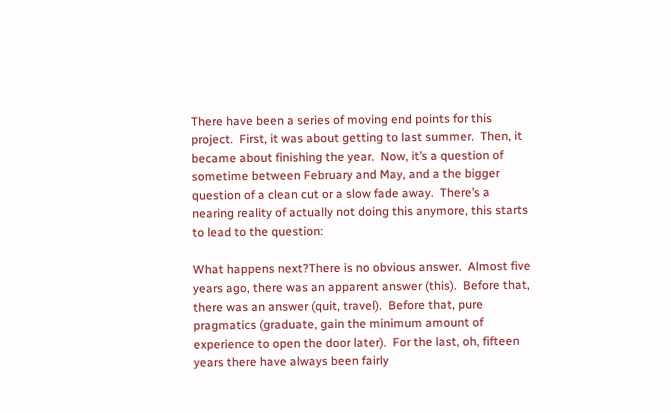There have been a series of moving end points for this project.  First, it was about getting to last summer.  Then, it became about finishing the year.  Now, it’s a question of sometime between February and May, and a the bigger question of a clean cut or a slow fade away.  There’s a nearing reality of actually not doing this anymore, this starts to lead to the question:

What happens next?There is no obvious answer.  Almost five years ago, there was an apparent answer (this).  Before that, there was an answer (quit, travel).  Before that, pure pragmatics (graduate, gain the minimum amount of experience to open the door later).  For the last, oh, fifteen years there have always been fairly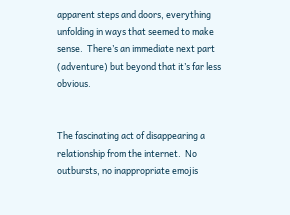apparent steps and doors, everything unfolding in ways that seemed to make sense.  There’s an immediate next part (adventure) but beyond that it’s far less obvious.


The fascinating act of disappearing a relationship from the internet.  No outbursts, no inappropriate emojis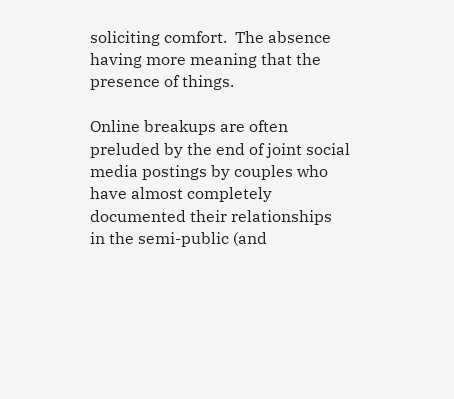soliciting comfort.  The absence having more meaning that the presence of things.

Online breakups are often preluded by the end of joint social media postings by couples who have almost completely documented their relationships in the semi-public (and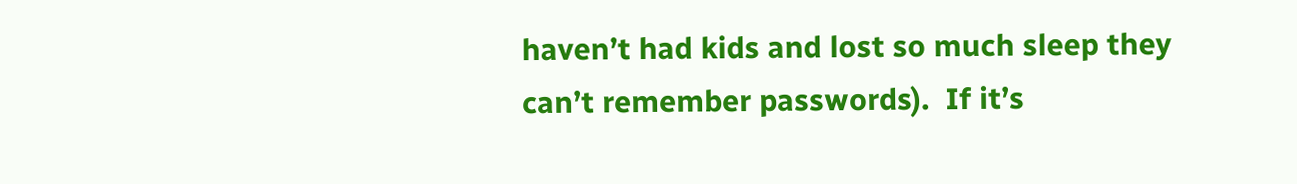haven’t had kids and lost so much sleep they can’t remember passwords).  If it’s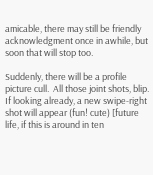amicable, there may still be friendly acknowledgment once in awhile, but soon that will stop too.

Suddenly, there will be a profile picture cull.  All those joint shots, blip.  If looking already, a new swipe-right shot will appear (fun! cute) [future life, if this is around in ten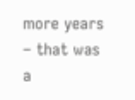more years – that was a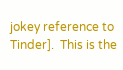jokey reference to Tinder].  This is the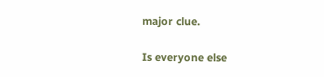major clue.

Is everyone else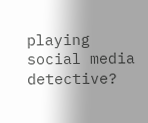playing social media detective?